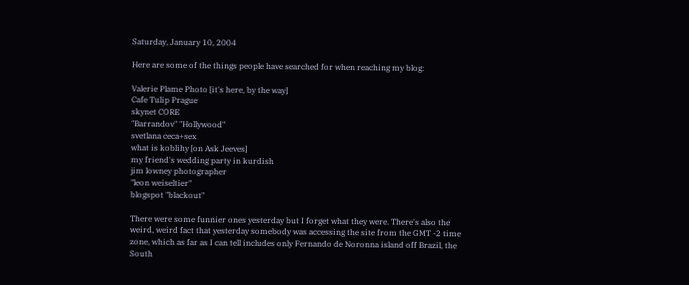Saturday, January 10, 2004

Here are some of the things people have searched for when reaching my blog:

Valerie Plame Photo [it's here, by the way]
Cafe Tulip Prague
skynet CORE
"Barrandov" "Hollywood"
svetlana ceca+sex
what is koblihy [on Ask Jeeves]
my friend's wedding party in kurdish
jim lowney photographer
"leon weiseltier"
blogspot "blackout"

There were some funnier ones yesterday but I forget what they were. There's also the weird, weird fact that yesterday somebody was accessing the site from the GMT -2 time zone, which as far as I can tell includes only Fernando de Noronna island off Brazil, the South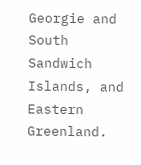Georgie and South Sandwich Islands, and Eastern Greenland.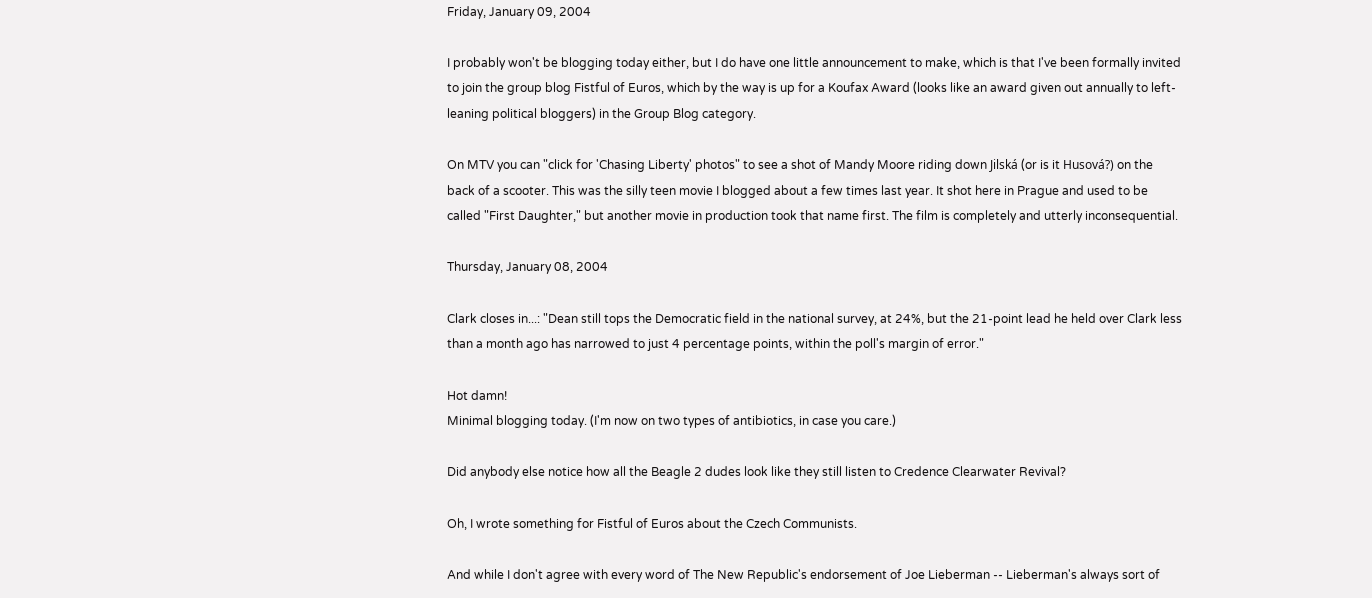Friday, January 09, 2004

I probably won't be blogging today either, but I do have one little announcement to make, which is that I've been formally invited to join the group blog Fistful of Euros, which by the way is up for a Koufax Award (looks like an award given out annually to left-leaning political bloggers) in the Group Blog category.

On MTV you can "click for 'Chasing Liberty' photos" to see a shot of Mandy Moore riding down Jilská (or is it Husová?) on the back of a scooter. This was the silly teen movie I blogged about a few times last year. It shot here in Prague and used to be called "First Daughter," but another movie in production took that name first. The film is completely and utterly inconsequential.

Thursday, January 08, 2004

Clark closes in...: "Dean still tops the Democratic field in the national survey, at 24%, but the 21-point lead he held over Clark less than a month ago has narrowed to just 4 percentage points, within the poll's margin of error."

Hot damn!
Minimal blogging today. (I'm now on two types of antibiotics, in case you care.)

Did anybody else notice how all the Beagle 2 dudes look like they still listen to Credence Clearwater Revival?

Oh, I wrote something for Fistful of Euros about the Czech Communists.

And while I don't agree with every word of The New Republic's endorsement of Joe Lieberman -- Lieberman's always sort of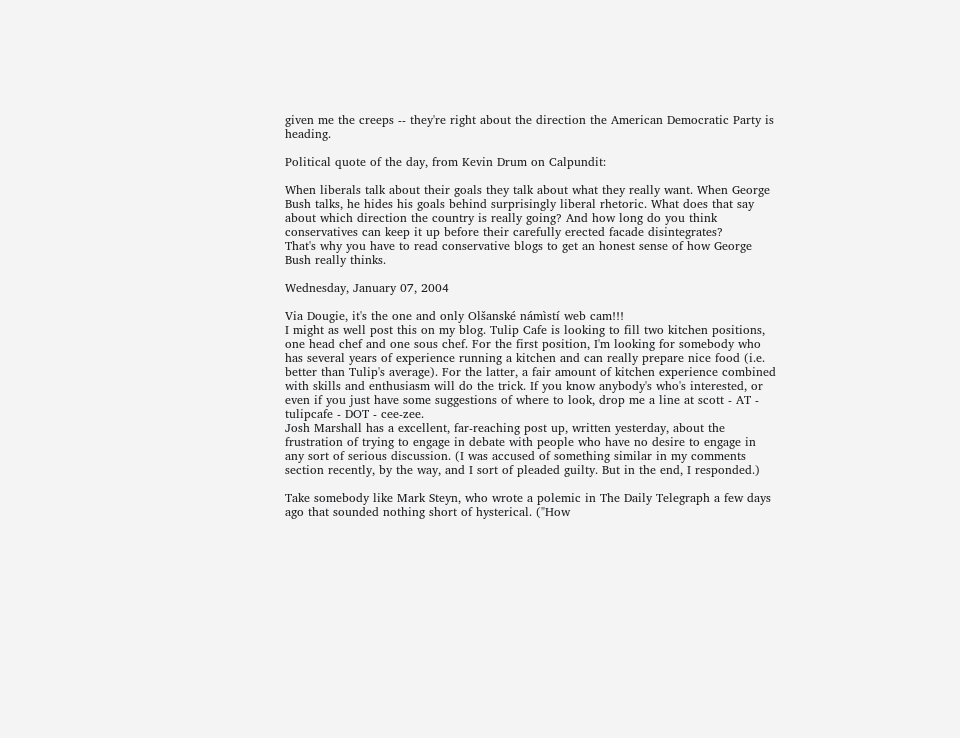given me the creeps -- they're right about the direction the American Democratic Party is heading.

Political quote of the day, from Kevin Drum on Calpundit:

When liberals talk about their goals they talk about what they really want. When George Bush talks, he hides his goals behind surprisingly liberal rhetoric. What does that say about which direction the country is really going? And how long do you think conservatives can keep it up before their carefully erected facade disintegrates?
That's why you have to read conservative blogs to get an honest sense of how George Bush really thinks.

Wednesday, January 07, 2004

Via Dougie, it's the one and only Olšanské námìstí web cam!!!
I might as well post this on my blog. Tulip Cafe is looking to fill two kitchen positions, one head chef and one sous chef. For the first position, I'm looking for somebody who has several years of experience running a kitchen and can really prepare nice food (i.e. better than Tulip's average). For the latter, a fair amount of kitchen experience combined with skills and enthusiasm will do the trick. If you know anybody's who's interested, or even if you just have some suggestions of where to look, drop me a line at scott - AT - tulipcafe - DOT - cee-zee.
Josh Marshall has a excellent, far-reaching post up, written yesterday, about the frustration of trying to engage in debate with people who have no desire to engage in any sort of serious discussion. (I was accused of something similar in my comments section recently, by the way, and I sort of pleaded guilty. But in the end, I responded.)

Take somebody like Mark Steyn, who wrote a polemic in The Daily Telegraph a few days ago that sounded nothing short of hysterical. ("How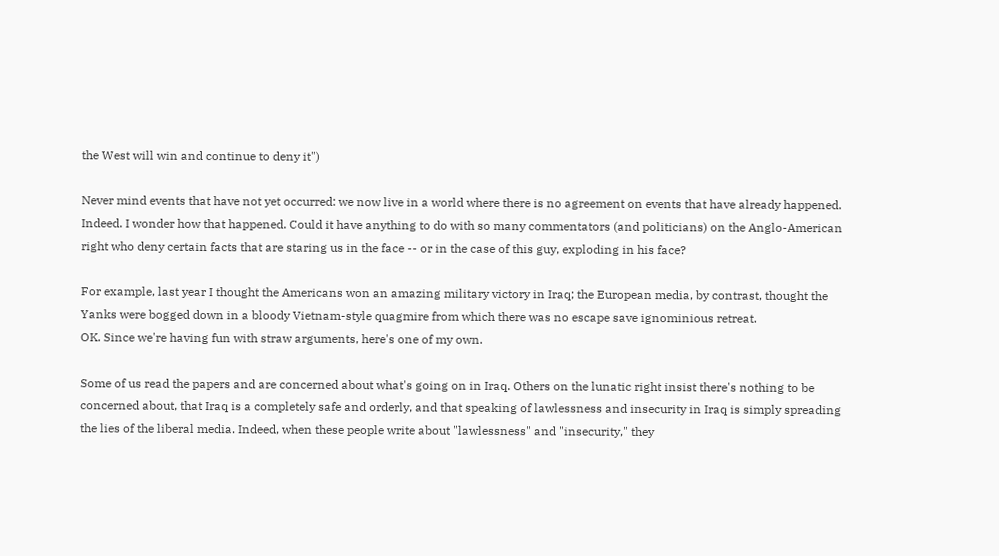the West will win and continue to deny it")

Never mind events that have not yet occurred: we now live in a world where there is no agreement on events that have already happened.
Indeed. I wonder how that happened. Could it have anything to do with so many commentators (and politicians) on the Anglo-American right who deny certain facts that are staring us in the face -- or in the case of this guy, exploding in his face?

For example, last year I thought the Americans won an amazing military victory in Iraq; the European media, by contrast, thought the Yanks were bogged down in a bloody Vietnam-style quagmire from which there was no escape save ignominious retreat.
OK. Since we're having fun with straw arguments, here's one of my own.

Some of us read the papers and are concerned about what's going on in Iraq. Others on the lunatic right insist there's nothing to be concerned about, that Iraq is a completely safe and orderly, and that speaking of lawlessness and insecurity in Iraq is simply spreading the lies of the liberal media. Indeed, when these people write about "lawlessness" and "insecurity," they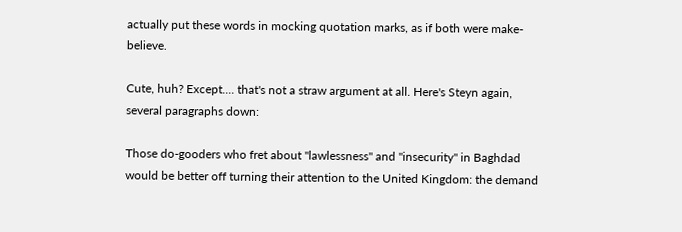actually put these words in mocking quotation marks, as if both were make-believe.

Cute, huh? Except.... that's not a straw argument at all. Here's Steyn again, several paragraphs down:

Those do-gooders who fret about "lawlessness" and "insecurity" in Baghdad would be better off turning their attention to the United Kingdom: the demand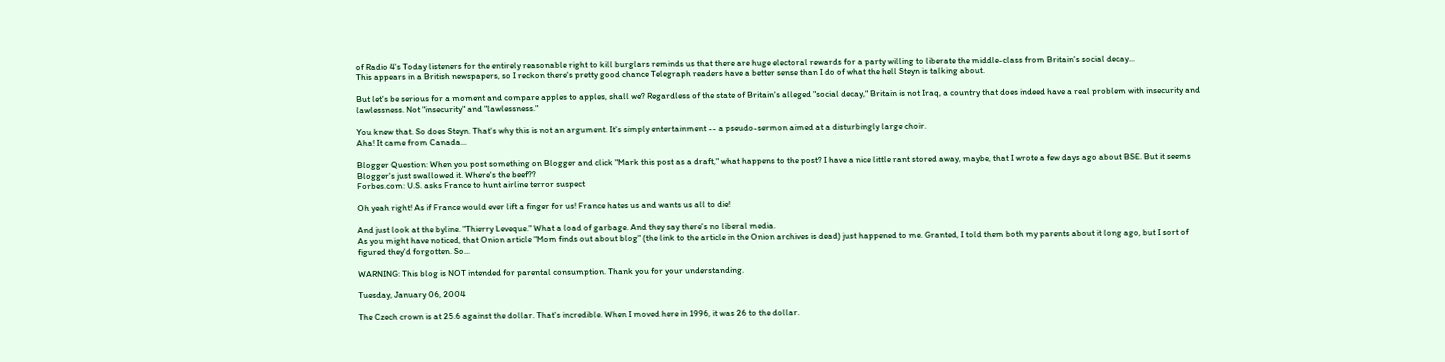of Radio 4's Today listeners for the entirely reasonable right to kill burglars reminds us that there are huge electoral rewards for a party willing to liberate the middle-class from Britain's social decay...
This appears in a British newspapers, so I reckon there's pretty good chance Telegraph readers have a better sense than I do of what the hell Steyn is talking about.

But let's be serious for a moment and compare apples to apples, shall we? Regardless of the state of Britain's alleged "social decay," Britain is not Iraq, a country that does indeed have a real problem with insecurity and lawlessness. Not "insecurity" and "lawlessness."

You knew that. So does Steyn. That's why this is not an argument. It's simply entertainment -- a pseudo-sermon aimed at a disturbingly large choir.
Aha! It came from Canada...

Blogger Question: When you post something on Blogger and click "Mark this post as a draft," what happens to the post? I have a nice little rant stored away, maybe, that I wrote a few days ago about BSE. But it seems Blogger's just swallowed it. Where's the beef??
Forbes.com: U.S. asks France to hunt airline terror suspect

Oh yeah right! As if France would ever lift a finger for us! France hates us and wants us all to die!

And just look at the byline. "Thierry Leveque." What a load of garbage. And they say there's no liberal media.
As you might have noticed, that Onion article "Mom finds out about blog" (the link to the article in the Onion archives is dead) just happened to me. Granted, I told them both my parents about it long ago, but I sort of figured they'd forgotten. So...

WARNING: This blog is NOT intended for parental consumption. Thank you for your understanding.

Tuesday, January 06, 2004

The Czech crown is at 25.6 against the dollar. That's incredible. When I moved here in 1996, it was 26 to the dollar.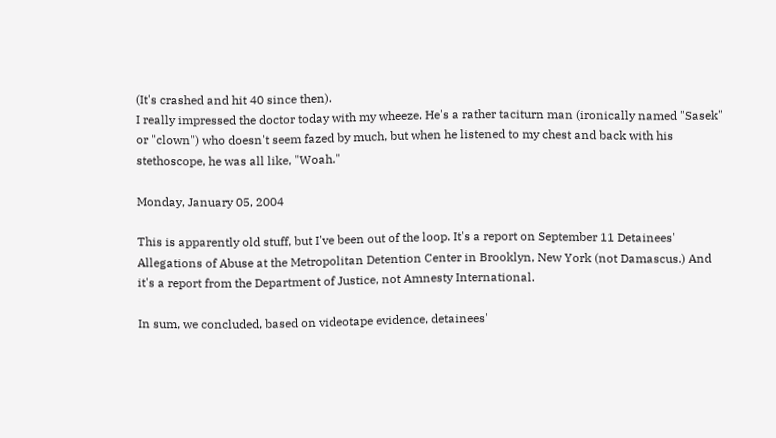(It's crashed and hit 40 since then).
I really impressed the doctor today with my wheeze. He's a rather taciturn man (ironically named "Sasek" or "clown") who doesn't seem fazed by much, but when he listened to my chest and back with his stethoscope, he was all like, "Woah."

Monday, January 05, 2004

This is apparently old stuff, but I've been out of the loop. It's a report on September 11 Detainees' Allegations of Abuse at the Metropolitan Detention Center in Brooklyn, New York (not Damascus.) And it's a report from the Department of Justice, not Amnesty International.

In sum, we concluded, based on videotape evidence, detainees'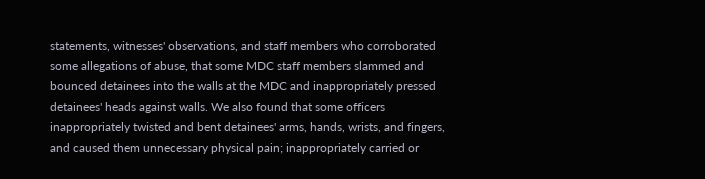statements, witnesses' observations, and staff members who corroborated some allegations of abuse, that some MDC staff members slammed and bounced detainees into the walls at the MDC and inappropriately pressed detainees' heads against walls. We also found that some officers inappropriately twisted and bent detainees' arms, hands, wrists, and fingers, and caused them unnecessary physical pain; inappropriately carried or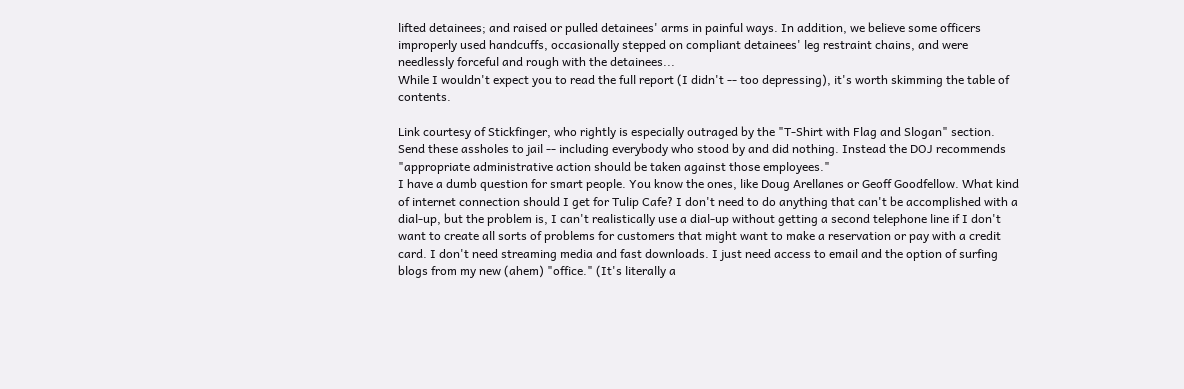lifted detainees; and raised or pulled detainees' arms in painful ways. In addition, we believe some officers improperly used handcuffs, occasionally stepped on compliant detainees' leg restraint chains, and were needlessly forceful and rough with the detainees...
While I wouldn't expect you to read the full report (I didn't -- too depressing), it's worth skimming the table of contents.

Link courtesy of Stickfinger, who rightly is especially outraged by the "T-Shirt with Flag and Slogan" section. Send these assholes to jail -- including everybody who stood by and did nothing. Instead the DOJ recommends "appropriate administrative action should be taken against those employees."
I have a dumb question for smart people. You know the ones, like Doug Arellanes or Geoff Goodfellow. What kind of internet connection should I get for Tulip Cafe? I don't need to do anything that can't be accomplished with a dial-up, but the problem is, I can't realistically use a dial-up without getting a second telephone line if I don't want to create all sorts of problems for customers that might want to make a reservation or pay with a credit card. I don't need streaming media and fast downloads. I just need access to email and the option of surfing blogs from my new (ahem) "office." (It's literally a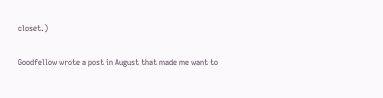closet.)

Goodfellow wrote a post in August that made me want to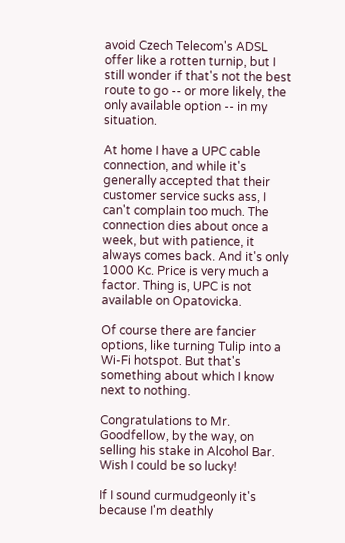avoid Czech Telecom's ADSL offer like a rotten turnip, but I still wonder if that's not the best route to go -- or more likely, the only available option -- in my situation.

At home I have a UPC cable connection, and while it's generally accepted that their customer service sucks ass, I can't complain too much. The connection dies about once a week, but with patience, it always comes back. And it's only 1000 Kc. Price is very much a factor. Thing is, UPC is not available on Opatovicka.

Of course there are fancier options, like turning Tulip into a Wi-Fi hotspot. But that's something about which I know next to nothing.

Congratulations to Mr. Goodfellow, by the way, on selling his stake in Alcohol Bar. Wish I could be so lucky!

If I sound curmudgeonly it's because I'm deathly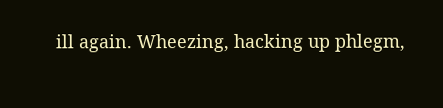ill again. Wheezing, hacking up phlegm,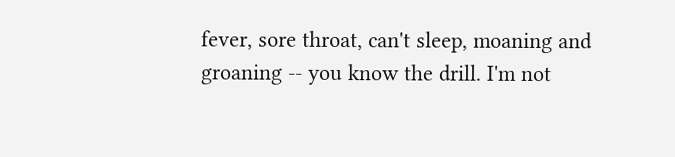fever, sore throat, can't sleep, moaning and groaning -- you know the drill. I'm not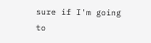sure if I'm going to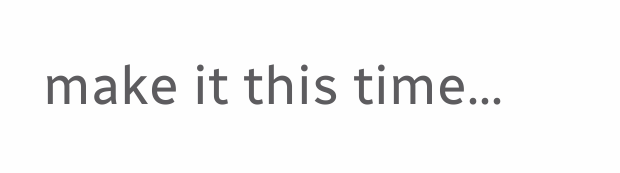make it this time...